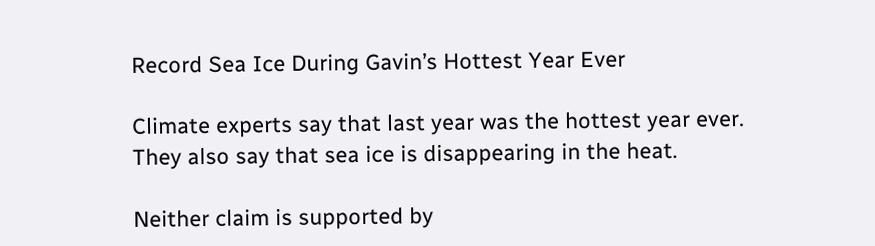Record Sea Ice During Gavin’s Hottest Year Ever

Climate experts say that last year was the hottest year ever. They also say that sea ice is disappearing in the heat.

Neither claim is supported by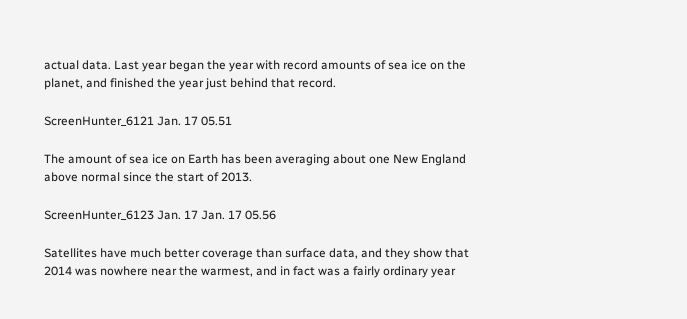actual data. Last year began the year with record amounts of sea ice on the planet, and finished the year just behind that record.

ScreenHunter_6121 Jan. 17 05.51

The amount of sea ice on Earth has been averaging about one New England above normal since the start of 2013.

ScreenHunter_6123 Jan. 17 Jan. 17 05.56

Satellites have much better coverage than surface data, and they show that 2014 was nowhere near the warmest, and in fact was a fairly ordinary year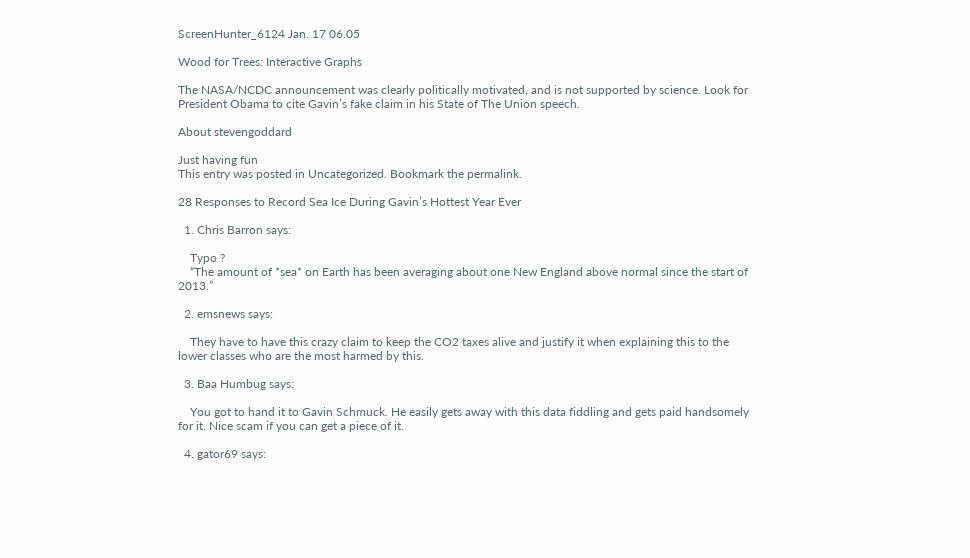ScreenHunter_6124 Jan. 17 06.05

Wood for Trees: Interactive Graphs

The NASA/NCDC announcement was clearly politically motivated, and is not supported by science. Look for President Obama to cite Gavin’s fake claim in his State of The Union speech.

About stevengoddard

Just having fun
This entry was posted in Uncategorized. Bookmark the permalink.

28 Responses to Record Sea Ice During Gavin’s Hottest Year Ever

  1. Chris Barron says:

    Typo ?
    “The amount of *sea* on Earth has been averaging about one New England above normal since the start of 2013.”

  2. emsnews says:

    They have to have this crazy claim to keep the CO2 taxes alive and justify it when explaining this to the lower classes who are the most harmed by this.

  3. Baa Humbug says:

    You got to hand it to Gavin Schmuck. He easily gets away with this data fiddling and gets paid handsomely for it. Nice scam if you can get a piece of it.

  4. gator69 says: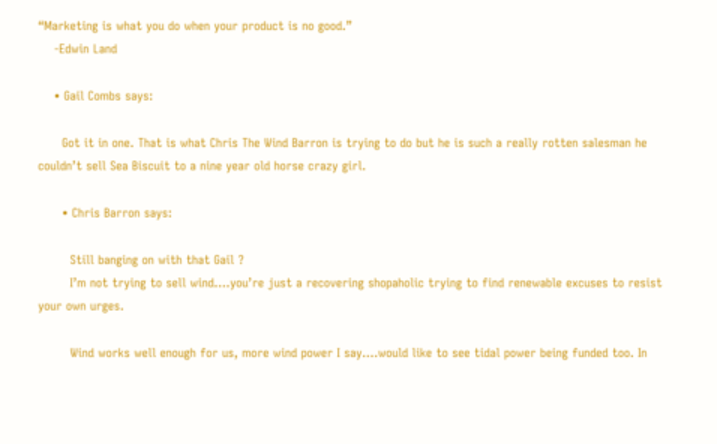“Marketing is what you do when your product is no good.”
    -Edwin Land

    • Gail Combs says:

      Got it in one. That is what Chris The Wind Barron is trying to do but he is such a really rotten salesman he couldn’t sell Sea Biscuit to a nine year old horse crazy girl.

      • Chris Barron says:

        Still banging on with that Gail ?
        I’m not trying to sell wind….you’re just a recovering shopaholic trying to find renewable excuses to resist your own urges.

        Wind works well enough for us, more wind power I say….would like to see tidal power being funded too. In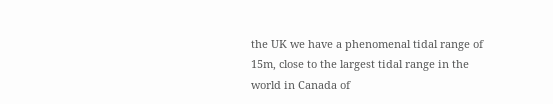the UK we have a phenomenal tidal range of 15m, close to the largest tidal range in the world in Canada of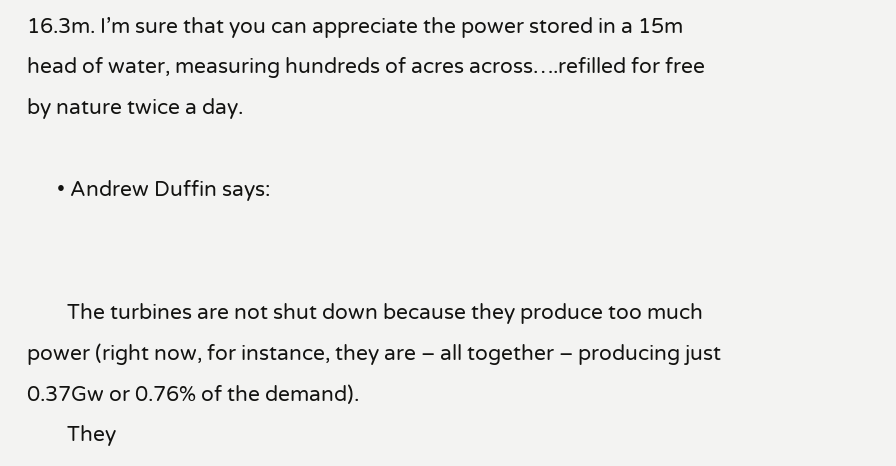16.3m. I’m sure that you can appreciate the power stored in a 15m head of water, measuring hundreds of acres across….refilled for free by nature twice a day.

      • Andrew Duffin says:


        The turbines are not shut down because they produce too much power (right now, for instance, they are – all together – producing just 0.37Gw or 0.76% of the demand).
        They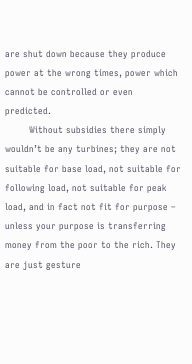are shut down because they produce power at the wrong times, power which cannot be controlled or even predicted.
        Without subsidies there simply wouldn’t be any turbines; they are not suitable for base load, not suitable for following load, not suitable for peak load, and in fact not fit for purpose – unless your purpose is transferring money from the poor to the rich. They are just gesture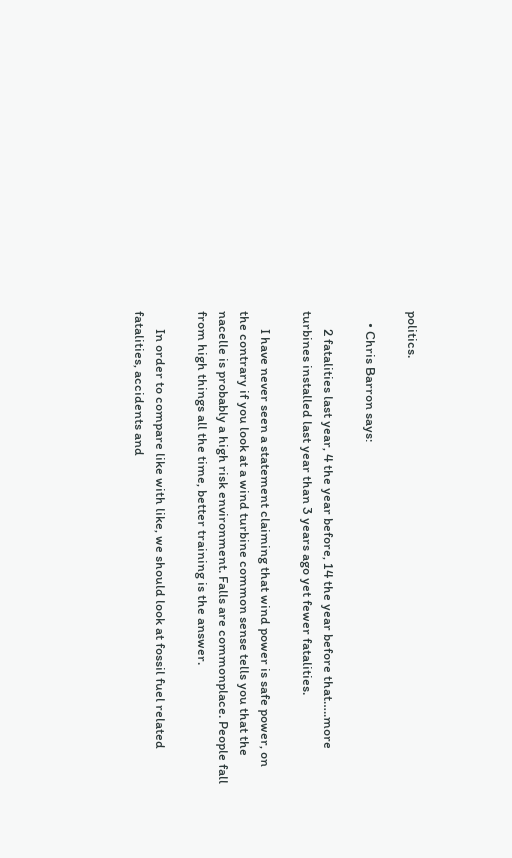politics.

    • Chris Barron says:

      2 fatalities last year, 4 the year before, 14 the year before that…..more turbines installed last year than 3 years ago yet fewer fatalities.

      I have never seen a statement claiming that wind power is safe power, on the contrary if you look at a wind turbine common sense tells you that the nacelle is probably a high risk environment. Falls are commonplace. People fall from high things all the time, better training is the answer.

      In order to compare like with like, we should look at fossil fuel related fatalities, accidents and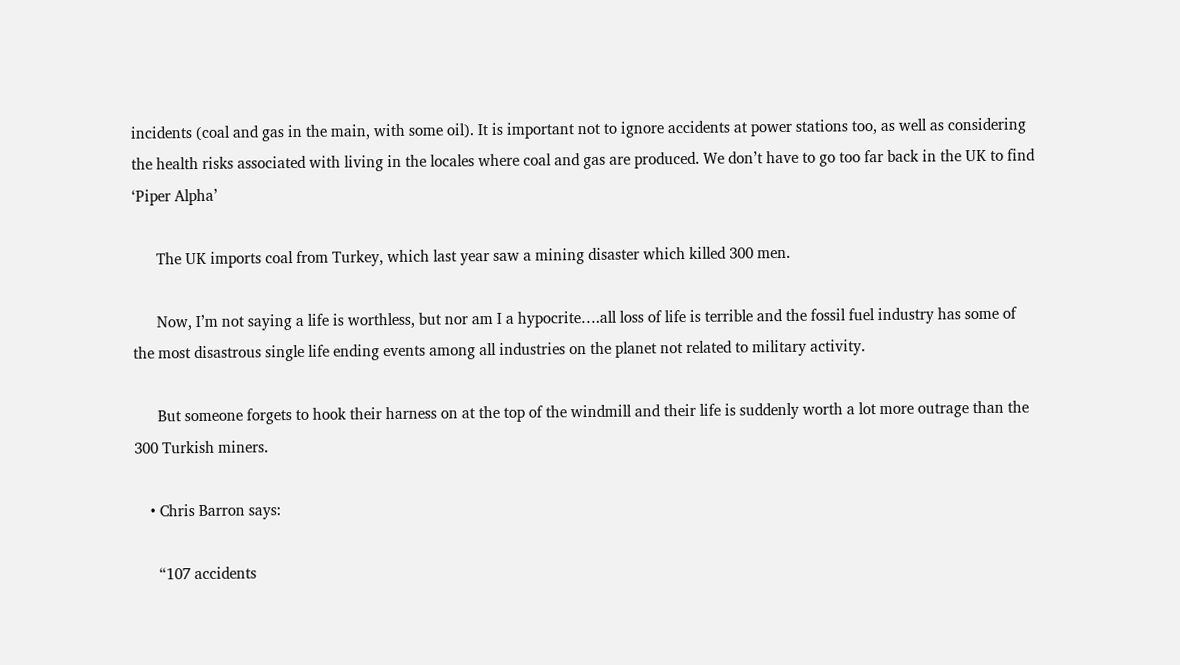incidents (coal and gas in the main, with some oil). It is important not to ignore accidents at power stations too, as well as considering the health risks associated with living in the locales where coal and gas are produced. We don’t have to go too far back in the UK to find ‘Piper Alpha’

      The UK imports coal from Turkey, which last year saw a mining disaster which killed 300 men.

      Now, I’m not saying a life is worthless, but nor am I a hypocrite….all loss of life is terrible and the fossil fuel industry has some of the most disastrous single life ending events among all industries on the planet not related to military activity.

      But someone forgets to hook their harness on at the top of the windmill and their life is suddenly worth a lot more outrage than the 300 Turkish miners.

    • Chris Barron says:

      “107 accidents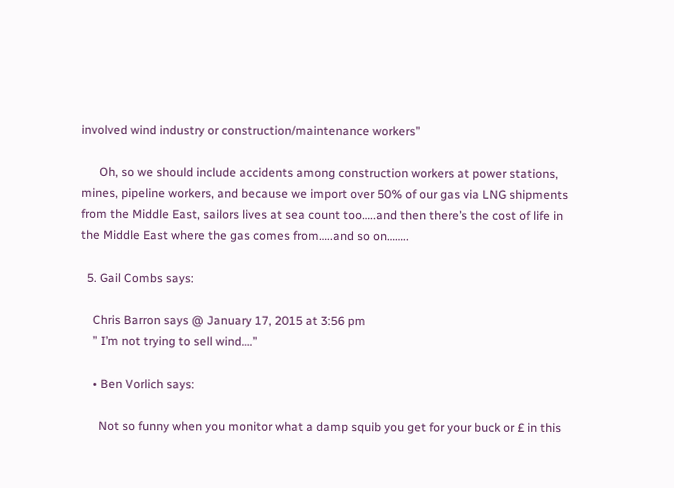involved wind industry or construction/maintenance workers”

      Oh, so we should include accidents among construction workers at power stations, mines, pipeline workers, and because we import over 50% of our gas via LNG shipments from the Middle East, sailors lives at sea count too…..and then there’s the cost of life in the Middle East where the gas comes from…..and so on……..

  5. Gail Combs says:

    Chris Barron says @ January 17, 2015 at 3:56 pm
    ” I’m not trying to sell wind….”

    • Ben Vorlich says:

      Not so funny when you monitor what a damp squib you get for your buck or £ in this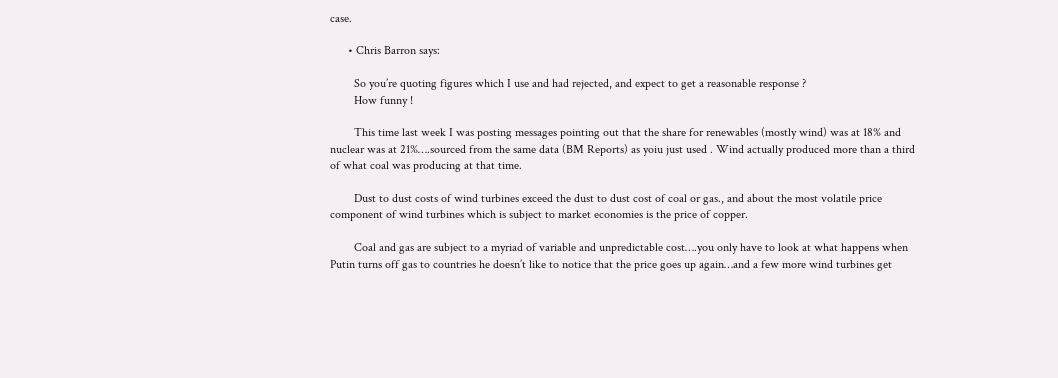case.

      • Chris Barron says:

        So you’re quoting figures which I use and had rejected, and expect to get a reasonable response ?
        How funny !

        This time last week I was posting messages pointing out that the share for renewables (mostly wind) was at 18% and nuclear was at 21%….sourced from the same data (BM Reports) as yoiu just used . Wind actually produced more than a third of what coal was producing at that time.

        Dust to dust costs of wind turbines exceed the dust to dust cost of coal or gas., and about the most volatile price component of wind turbines which is subject to market economies is the price of copper.

        Coal and gas are subject to a myriad of variable and unpredictable cost….you only have to look at what happens when Putin turns off gas to countries he doesn’t like to notice that the price goes up again…and a few more wind turbines get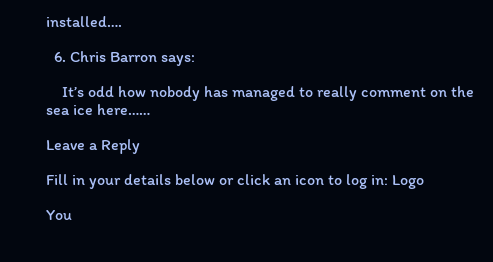installed….

  6. Chris Barron says:

    It’s odd how nobody has managed to really comment on the sea ice here……

Leave a Reply

Fill in your details below or click an icon to log in: Logo

You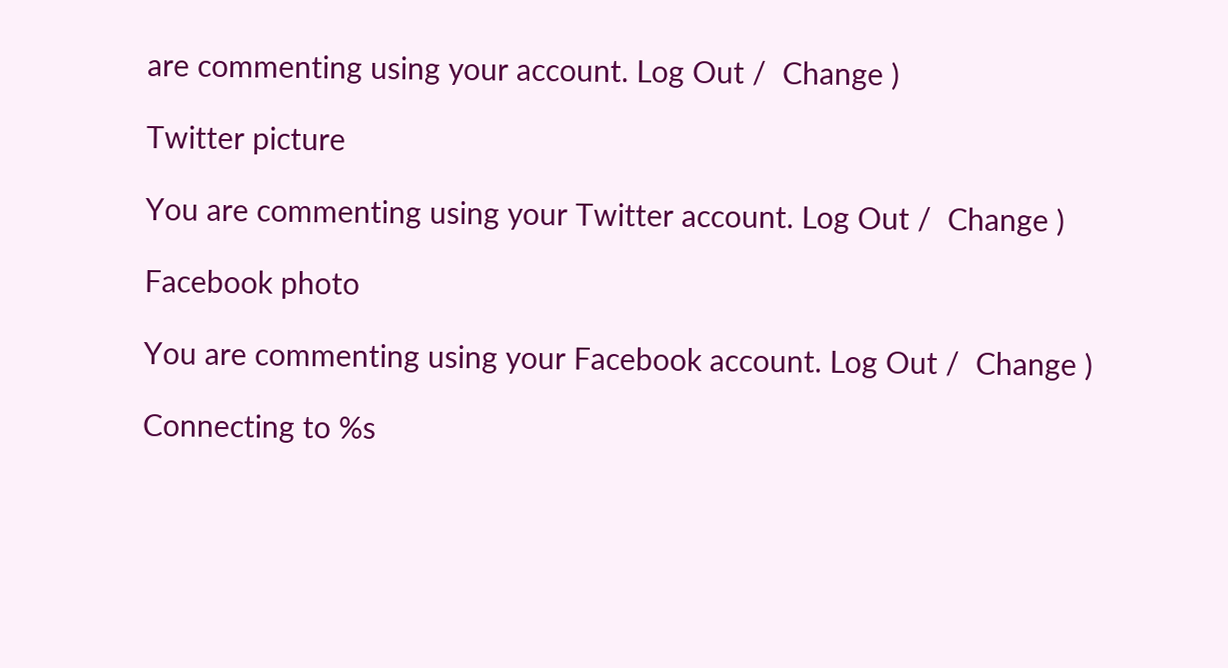are commenting using your account. Log Out /  Change )

Twitter picture

You are commenting using your Twitter account. Log Out /  Change )

Facebook photo

You are commenting using your Facebook account. Log Out /  Change )

Connecting to %s